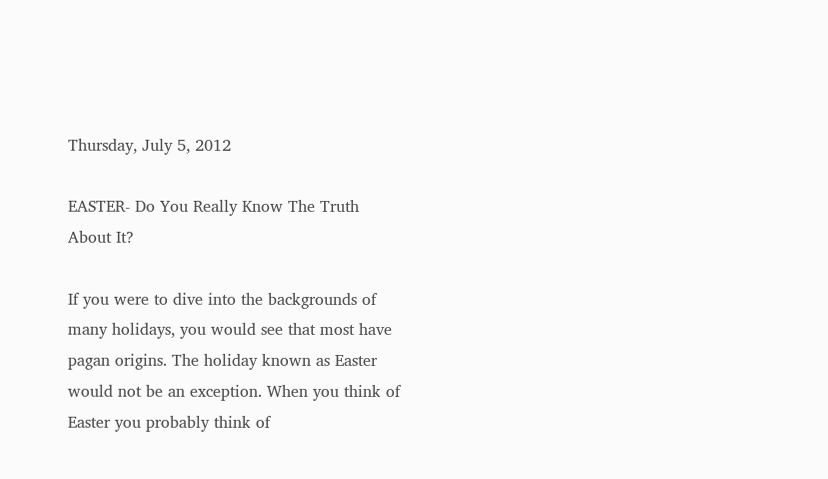Thursday, July 5, 2012

EASTER- Do You Really Know The Truth About It?

If you were to dive into the backgrounds of many holidays, you would see that most have pagan origins. The holiday known as Easter would not be an exception. When you think of Easter you probably think of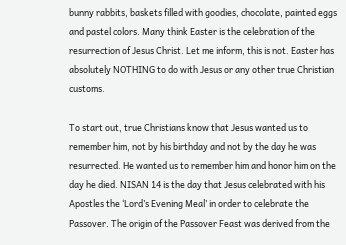bunny rabbits, baskets filled with goodies, chocolate, painted eggs and pastel colors. Many think Easter is the celebration of the resurrection of Jesus Christ. Let me inform, this is not. Easter has absolutely NOTHING to do with Jesus or any other true Christian customs.

To start out, true Christians know that Jesus wanted us to remember him, not by his birthday and not by the day he was resurrected. He wanted us to remember him and honor him on the day he died. NISAN 14 is the day that Jesus celebrated with his Apostles the ‘Lord’s Evening Meal’ in order to celebrate the Passover. The origin of the Passover Feast was derived from the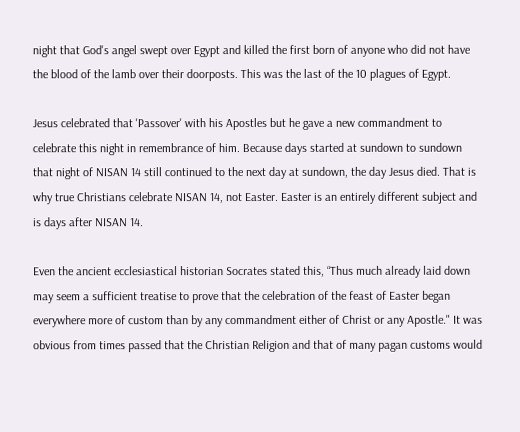night that God's angel swept over Egypt and killed the first born of anyone who did not have the blood of the lamb over their doorposts. This was the last of the 10 plagues of Egypt.

Jesus celebrated that 'Passover' with his Apostles but he gave a new commandment to celebrate this night in remembrance of him. Because days started at sundown to sundown that night of NISAN 14 still continued to the next day at sundown, the day Jesus died. That is why true Christians celebrate NISAN 14, not Easter. Easter is an entirely different subject and is days after NISAN 14.

Even the ancient ecclesiastical historian Socrates stated this, “Thus much already laid down may seem a sufficient treatise to prove that the celebration of the feast of Easter began everywhere more of custom than by any commandment either of Christ or any Apostle." It was obvious from times passed that the Christian Religion and that of many pagan customs would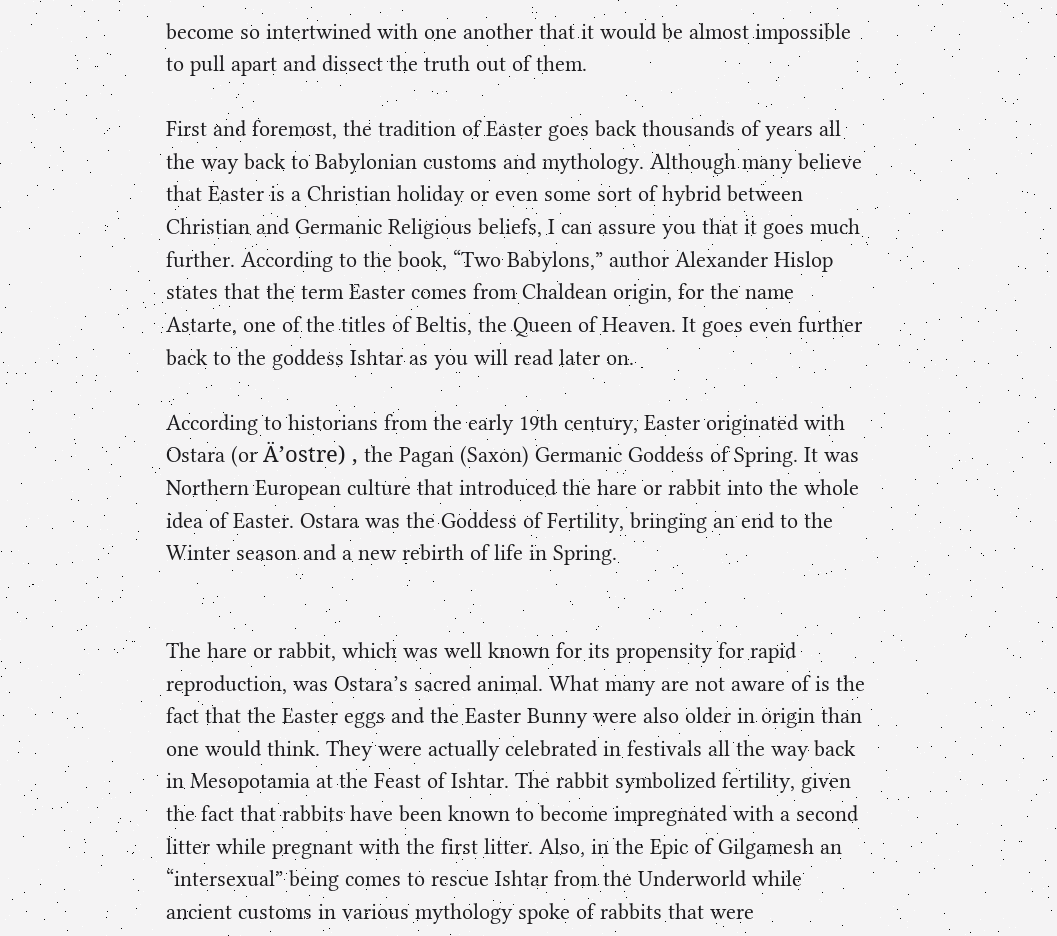become so intertwined with one another that it would be almost impossible to pull apart and dissect the truth out of them.

First and foremost, the tradition of Easter goes back thousands of years all the way back to Babylonian customs and mythology. Although many believe that Easter is a Christian holiday or even some sort of hybrid between Christian and Germanic Religious beliefs, I can assure you that it goes much further. According to the book, “Two Babylons,” author Alexander Hislop states that the term Easter comes from Chaldean origin, for the name Astarte, one of the titles of Beltis, the Queen of Heaven. It goes even further back to the goddess Ishtar as you will read later on.

According to historians from the early 19th century, Easter originated with Ostara (or Ä’ostre) , the Pagan (Saxon) Germanic Goddess of Spring. It was Northern European culture that introduced the hare or rabbit into the whole idea of Easter. Ostara was the Goddess of Fertility, bringing an end to the Winter season and a new rebirth of life in Spring.


The hare or rabbit, which was well known for its propensity for rapid reproduction, was Ostara’s sacred animal. What many are not aware of is the fact that the Easter eggs and the Easter Bunny were also older in origin than one would think. They were actually celebrated in festivals all the way back in Mesopotamia at the Feast of Ishtar. The rabbit symbolized fertility, given the fact that rabbits have been known to become impregnated with a second litter while pregnant with the first litter. Also, in the Epic of Gilgamesh an “intersexual” being comes to rescue Ishtar from the Underworld while ancient customs in various mythology spoke of rabbits that were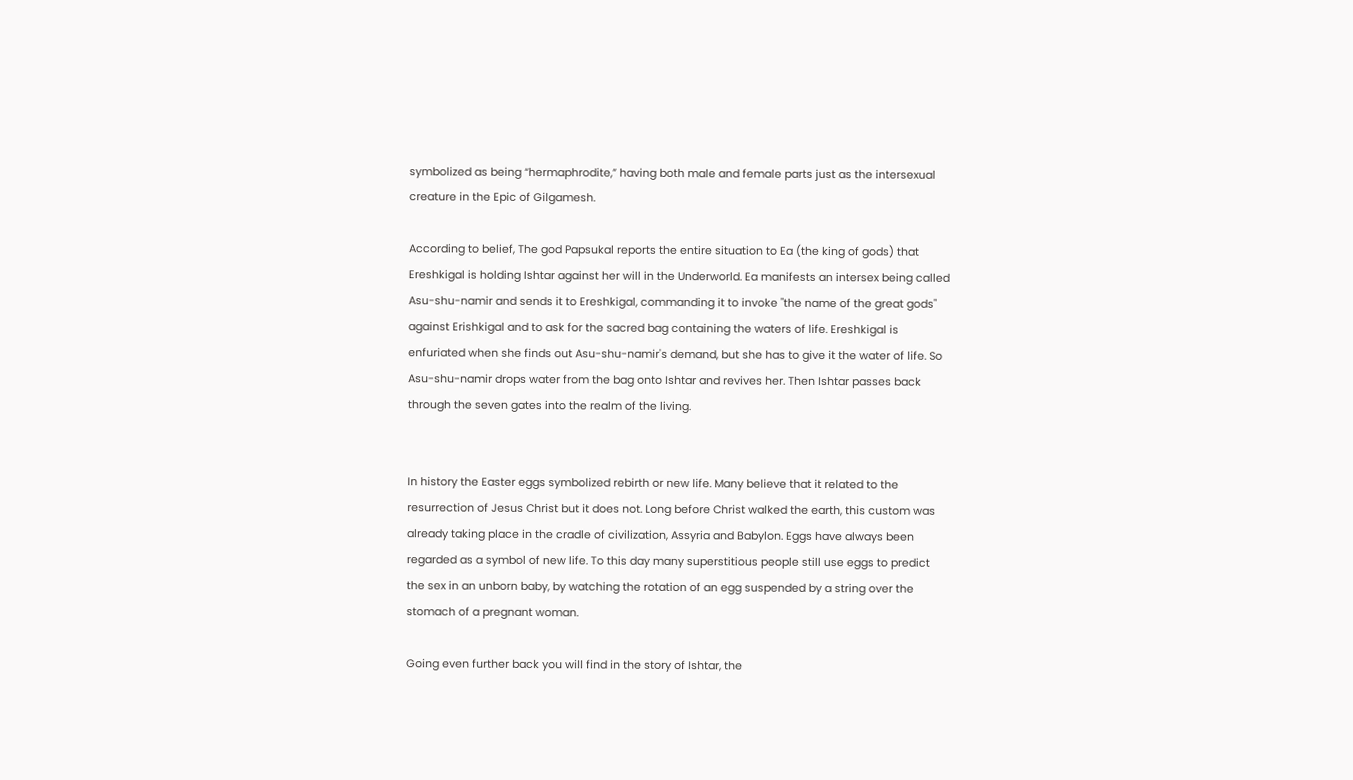symbolized as being “hermaphrodite,” having both male and female parts just as the intersexual creature in the Epic of Gilgamesh.

According to belief, The god Papsukal reports the entire situation to Ea (the king of gods) that Ereshkigal is holding Ishtar against her will in the Underworld. Ea manifests an intersex being called Asu-shu-namir and sends it to Ereshkigal, commanding it to invoke "the name of the great gods" against Erishkigal and to ask for the sacred bag containing the waters of life. Ereshkigal is enfuriated when she finds out Asu-shu-namir's demand, but she has to give it the water of life. So Asu-shu-namir drops water from the bag onto Ishtar and revives her. Then Ishtar passes back through the seven gates into the realm of the living.


In history the Easter eggs symbolized rebirth or new life. Many believe that it related to the resurrection of Jesus Christ but it does not. Long before Christ walked the earth, this custom was already taking place in the cradle of civilization, Assyria and Babylon. Eggs have always been regarded as a symbol of new life. To this day many superstitious people still use eggs to predict the sex in an unborn baby, by watching the rotation of an egg suspended by a string over the stomach of a pregnant woman.

Going even further back you will find in the story of Ishtar, the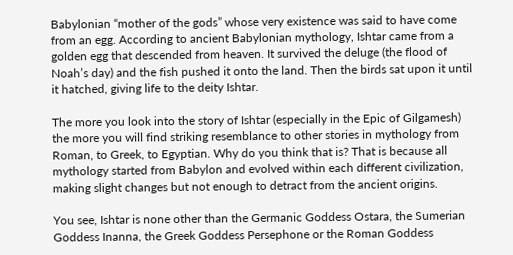Babylonian “mother of the gods” whose very existence was said to have come from an egg. According to ancient Babylonian mythology, Ishtar came from a golden egg that descended from heaven. It survived the deluge (the flood of Noah’s day) and the fish pushed it onto the land. Then the birds sat upon it until it hatched, giving life to the deity Ishtar.

The more you look into the story of Ishtar (especially in the Epic of Gilgamesh) the more you will find striking resemblance to other stories in mythology from Roman, to Greek, to Egyptian. Why do you think that is? That is because all mythology started from Babylon and evolved within each different civilization, making slight changes but not enough to detract from the ancient origins.

You see, Ishtar is none other than the Germanic Goddess Ostara, the Sumerian Goddess Inanna, the Greek Goddess Persephone or the Roman Goddess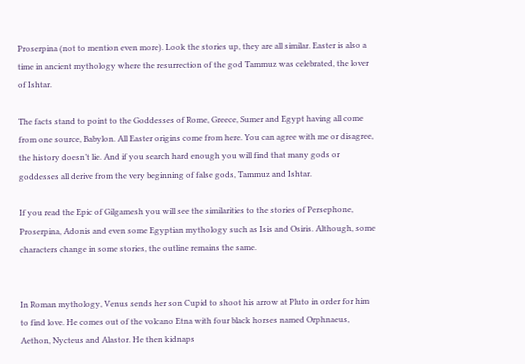Proserpina (not to mention even more). Look the stories up, they are all similar. Easter is also a time in ancient mythology where the resurrection of the god Tammuz was celebrated, the lover of Ishtar.

The facts stand to point to the Goddesses of Rome, Greece, Sumer and Egypt having all come from one source, Babylon. All Easter origins come from here. You can agree with me or disagree, the history doesn’t lie. And if you search hard enough you will find that many gods or goddesses all derive from the very beginning of false gods, Tammuz and Ishtar.

If you read the Epic of Gilgamesh you will see the similarities to the stories of Persephone, Proserpina, Adonis and even some Egyptian mythology such as Isis and Osiris. Although, some characters change in some stories, the outline remains the same.


In Roman mythology, Venus sends her son Cupid to shoot his arrow at Pluto in order for him to find love. He comes out of the volcano Etna with four black horses named Orphnaeus, Aethon, Nycteus and Alastor. He then kidnaps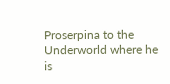Proserpina to the Underworld where he is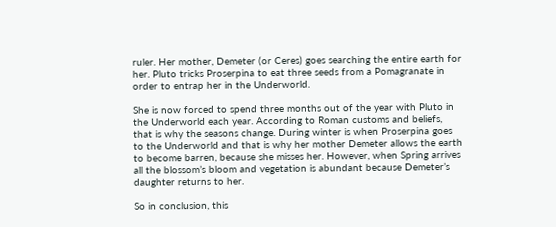ruler. Her mother, Demeter (or Ceres) goes searching the entire earth for her. Pluto tricks Proserpina to eat three seeds from a Pomagranate in order to entrap her in the Underworld.

She is now forced to spend three months out of the year with Pluto in the Underworld each year. According to Roman customs and beliefs, that is why the seasons change. During winter is when Proserpina goes to the Underworld and that is why her mother Demeter allows the earth to become barren, because she misses her. However, when Spring arrives all the blossom’s bloom and vegetation is abundant because Demeter’s daughter returns to her.

So in conclusion, this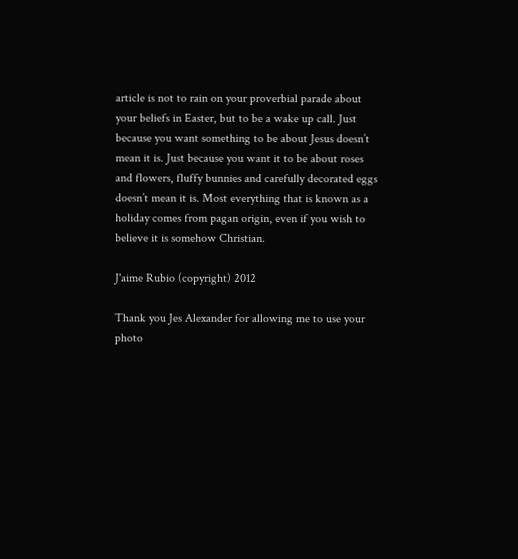article is not to rain on your proverbial parade about your beliefs in Easter, but to be a wake up call. Just because you want something to be about Jesus doesn’t mean it is. Just because you want it to be about roses and flowers, fluffy bunnies and carefully decorated eggs doesn’t mean it is. Most everything that is known as a holiday comes from pagan origin, even if you wish to believe it is somehow Christian.

J'aime Rubio (copyright) 2012

Thank you Jes Alexander for allowing me to use your photo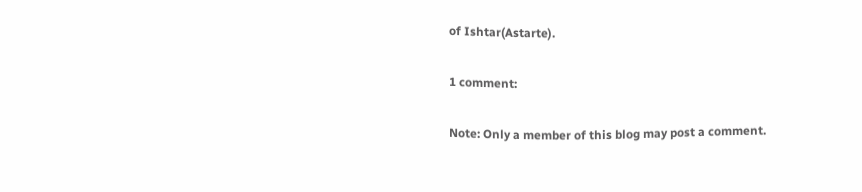of Ishtar(Astarte).

1 comment:

Note: Only a member of this blog may post a comment.